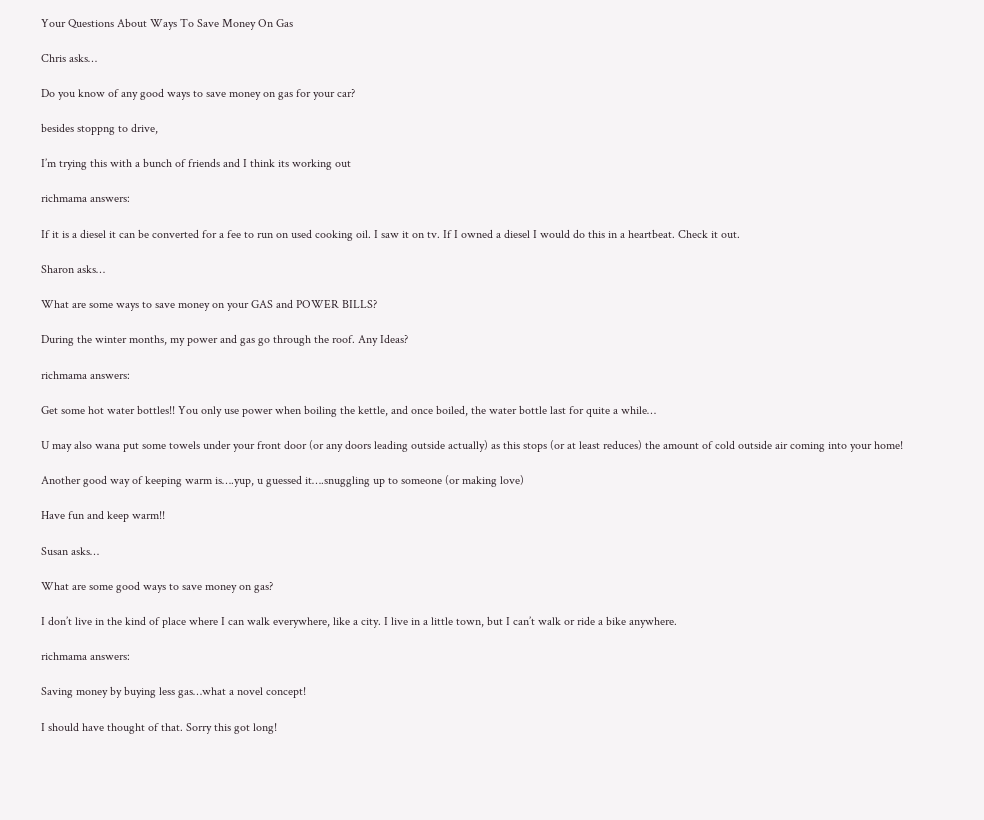Your Questions About Ways To Save Money On Gas

Chris asks…

Do you know of any good ways to save money on gas for your car?

besides stoppng to drive,

I’m trying this with a bunch of friends and I think its working out

richmama answers:

If it is a diesel it can be converted for a fee to run on used cooking oil. I saw it on tv. If I owned a diesel I would do this in a heartbeat. Check it out.

Sharon asks…

What are some ways to save money on your GAS and POWER BILLS?

During the winter months, my power and gas go through the roof. Any Ideas?

richmama answers:

Get some hot water bottles!! You only use power when boiling the kettle, and once boiled, the water bottle last for quite a while…

U may also wana put some towels under your front door (or any doors leading outside actually) as this stops (or at least reduces) the amount of cold outside air coming into your home!

Another good way of keeping warm is….yup, u guessed it….snuggling up to someone (or making love)

Have fun and keep warm!!

Susan asks…

What are some good ways to save money on gas?

I don’t live in the kind of place where I can walk everywhere, like a city. I live in a little town, but I can’t walk or ride a bike anywhere.

richmama answers:

Saving money by buying less gas…what a novel concept!

I should have thought of that. Sorry this got long!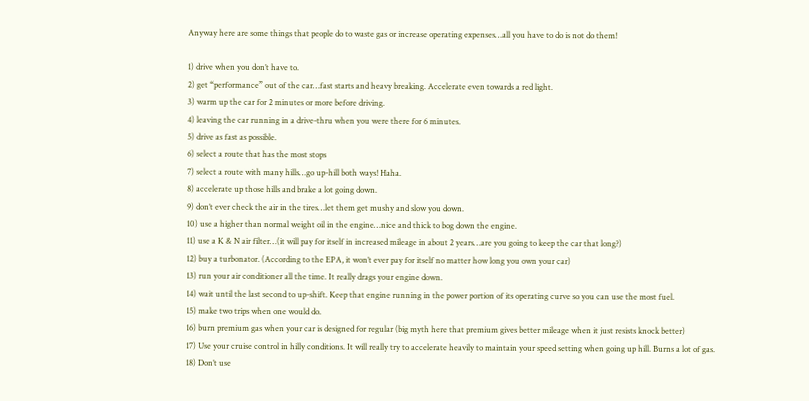Anyway here are some things that people do to waste gas or increase operating expenses…all you have to do is not do them!

1) drive when you don’t have to.
2) get “performance” out of the car…fast starts and heavy breaking. Accelerate even towards a red light.
3) warm up the car for 2 minutes or more before driving.
4) leaving the car running in a drive-thru when you were there for 6 minutes.
5) drive as fast as possible.
6) select a route that has the most stops
7) select a route with many hills…go up-hill both ways! Haha.
8) accelerate up those hills and brake a lot going down.
9) don’t ever check the air in the tires…let them get mushy and slow you down.
10) use a higher than normal weight oil in the engine…nice and thick to bog down the engine.
11) use a K & N air filter…(it will pay for itself in increased mileage in about 2 years…are you going to keep the car that long?)
12) buy a turbonator. (According to the EPA, it won’t ever pay for itself no matter how long you own your car)
13) run your air conditioner all the time. It really drags your engine down.
14) wait until the last second to up-shift. Keep that engine running in the power portion of its operating curve so you can use the most fuel.
15) make two trips when one would do.
16) burn premium gas when your car is designed for regular (big myth here that premium gives better mileage when it just resists knock better)
17) Use your cruise control in hilly conditions. It will really try to accelerate heavily to maintain your speed setting when going up hill. Burns a lot of gas.
18) Don’t use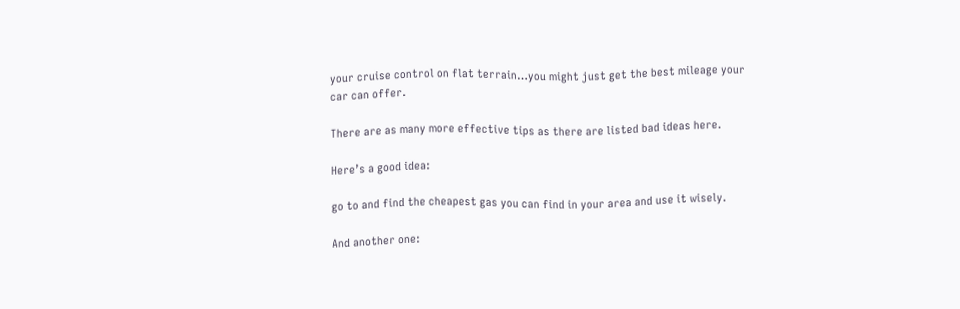your cruise control on flat terrain…you might just get the best mileage your car can offer.

There are as many more effective tips as there are listed bad ideas here.

Here’s a good idea:

go to and find the cheapest gas you can find in your area and use it wisely.

And another one: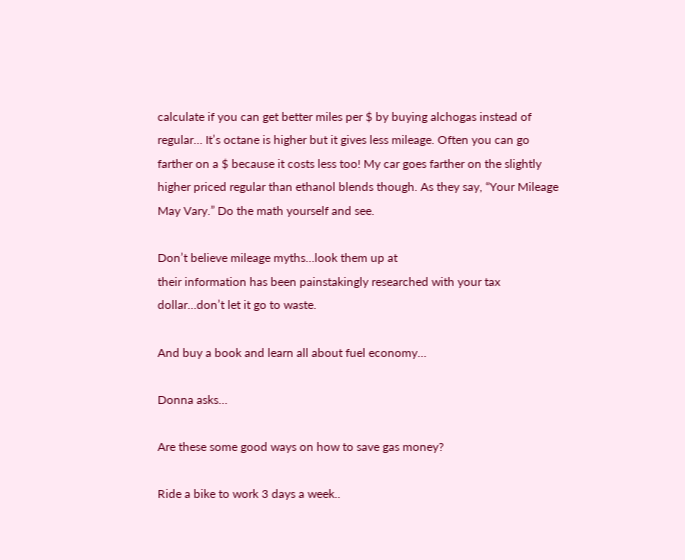calculate if you can get better miles per $ by buying alchogas instead of regular… It’s octane is higher but it gives less mileage. Often you can go farther on a $ because it costs less too! My car goes farther on the slightly higher priced regular than ethanol blends though. As they say, “Your Mileage May Vary.” Do the math yourself and see.

Don’t believe mileage myths…look them up at
their information has been painstakingly researched with your tax dollar…don’t let it go to waste.

And buy a book and learn all about fuel economy…

Donna asks…

Are these some good ways on how to save gas money?

Ride a bike to work 3 days a week..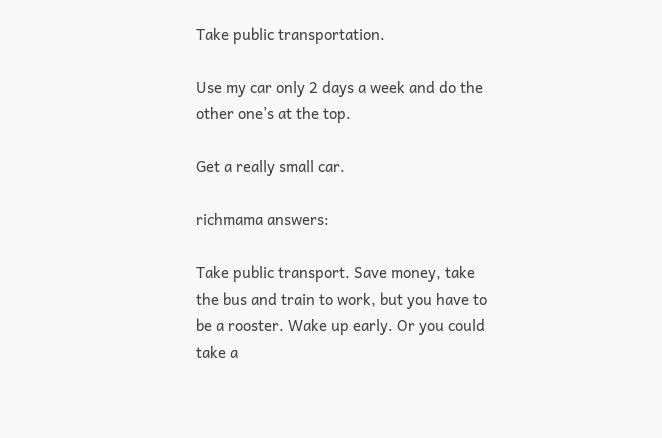Take public transportation.

Use my car only 2 days a week and do the other one’s at the top.

Get a really small car.

richmama answers:

Take public transport. Save money, take the bus and train to work, but you have to be a rooster. Wake up early. Or you could take a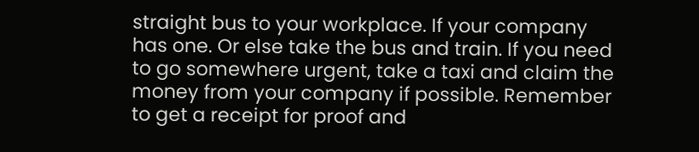straight bus to your workplace. If your company has one. Or else take the bus and train. If you need to go somewhere urgent, take a taxi and claim the money from your company if possible. Remember to get a receipt for proof and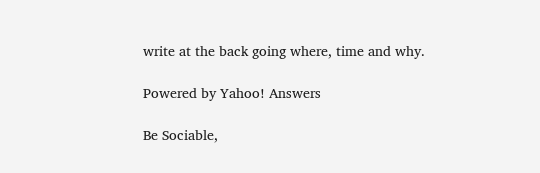write at the back going where, time and why.

Powered by Yahoo! Answers

Be Sociable,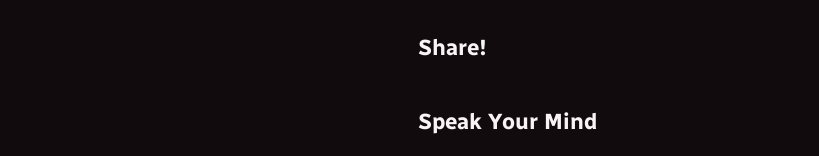Share!

Speak Your Mind